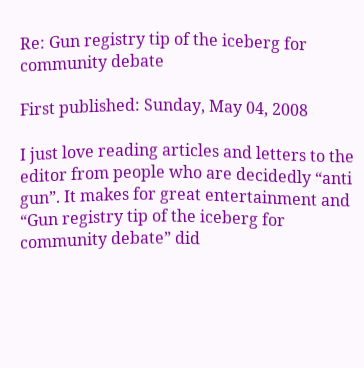Re: Gun registry tip of the iceberg for community debate

First published: Sunday, May 04, 2008

I just love reading articles and letters to the editor from people who are decidedly “anti gun”. It makes for great entertainment and “Gun registry tip of the iceberg for community debate” did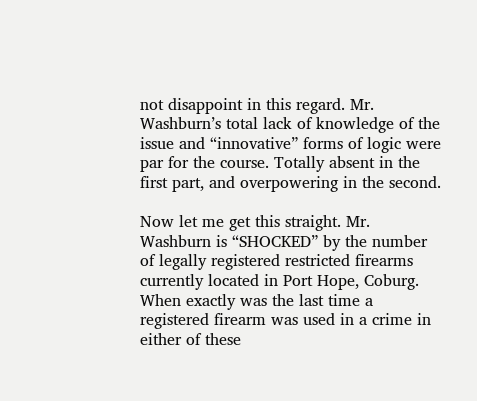not disappoint in this regard. Mr. Washburn’s total lack of knowledge of the issue and “innovative” forms of logic were par for the course. Totally absent in the first part, and overpowering in the second.

Now let me get this straight. Mr. Washburn is “SHOCKED” by the number of legally registered restricted firearms currently located in Port Hope, Coburg. When exactly was the last time a registered firearm was used in a crime in either of these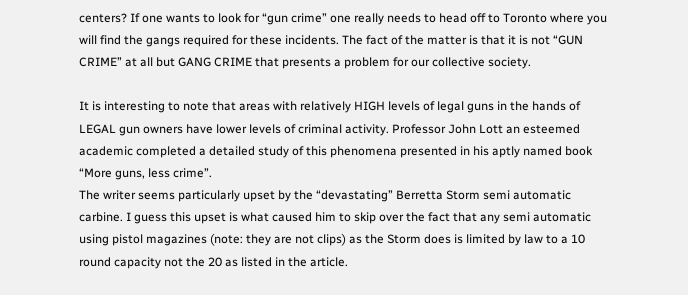centers? If one wants to look for “gun crime” one really needs to head off to Toronto where you will find the gangs required for these incidents. The fact of the matter is that it is not “GUN CRIME” at all but GANG CRIME that presents a problem for our collective society.

It is interesting to note that areas with relatively HIGH levels of legal guns in the hands of LEGAL gun owners have lower levels of criminal activity. Professor John Lott an esteemed academic completed a detailed study of this phenomena presented in his aptly named book “More guns, less crime”.
The writer seems particularly upset by the “devastating” Berretta Storm semi automatic carbine. I guess this upset is what caused him to skip over the fact that any semi automatic using pistol magazines (note: they are not clips) as the Storm does is limited by law to a 10 round capacity not the 20 as listed in the article.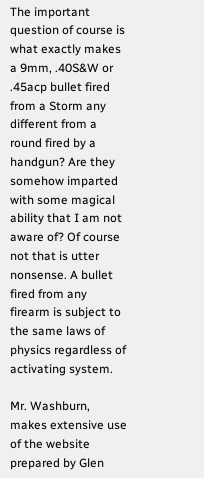The important question of course is what exactly makes a 9mm, .40S&W or .45acp bullet fired from a Storm any different from a round fired by a handgun? Are they somehow imparted with some magical ability that I am not aware of? Of course not that is utter nonsense. A bullet fired from any firearm is subject to the same laws of physics regardless of activating system.

Mr. Washburn, makes extensive use of the website prepared by Glen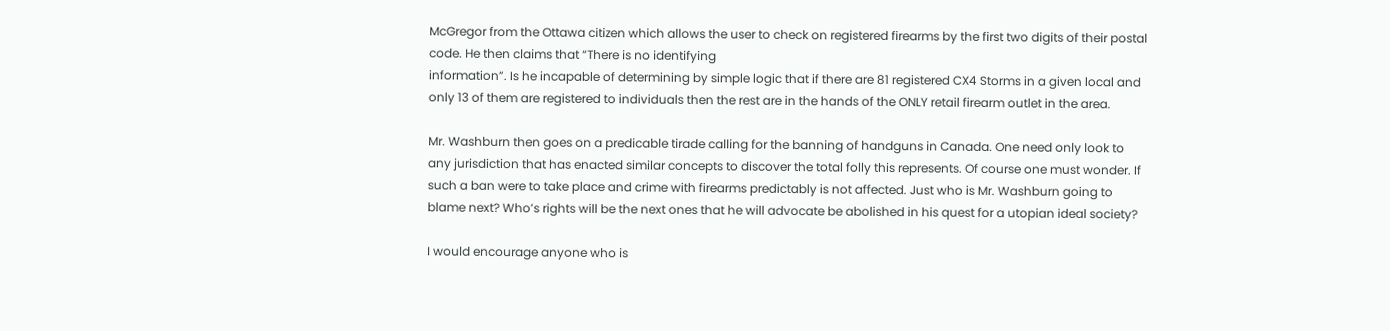McGregor from the Ottawa citizen which allows the user to check on registered firearms by the first two digits of their postal code. He then claims that “There is no identifying
information”. Is he incapable of determining by simple logic that if there are 81 registered CX4 Storms in a given local and only 13 of them are registered to individuals then the rest are in the hands of the ONLY retail firearm outlet in the area.

Mr. Washburn then goes on a predicable tirade calling for the banning of handguns in Canada. One need only look to any jurisdiction that has enacted similar concepts to discover the total folly this represents. Of course one must wonder. If such a ban were to take place and crime with firearms predictably is not affected. Just who is Mr. Washburn going to blame next? Who’s rights will be the next ones that he will advocate be abolished in his quest for a utopian ideal society?

I would encourage anyone who is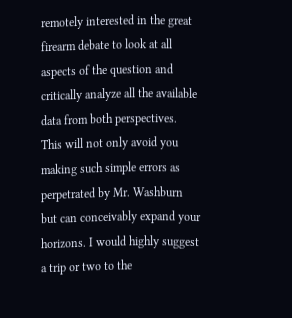remotely interested in the great firearm debate to look at all aspects of the question and critically analyze all the available data from both perspectives. This will not only avoid you making such simple errors as perpetrated by Mr. Washburn but can conceivably expand your horizons. I would highly suggest a trip or two to the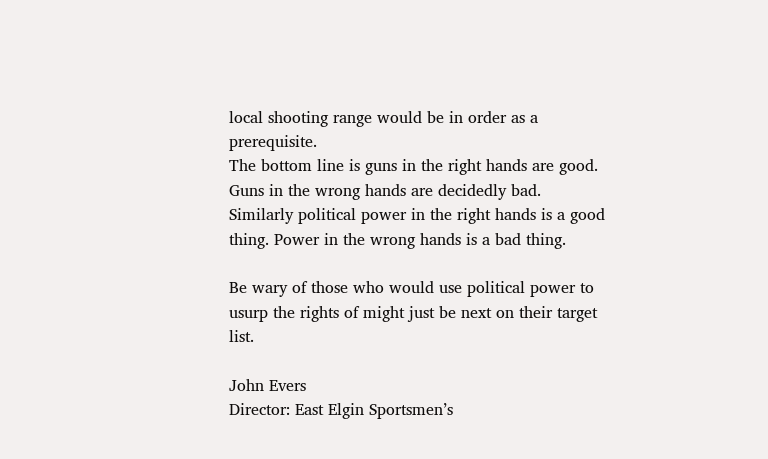local shooting range would be in order as a prerequisite.
The bottom line is guns in the right hands are good. Guns in the wrong hands are decidedly bad. Similarly political power in the right hands is a good thing. Power in the wrong hands is a bad thing.

Be wary of those who would use political power to usurp the rights of might just be next on their target list.

John Evers
Director: East Elgin Sportsmen’s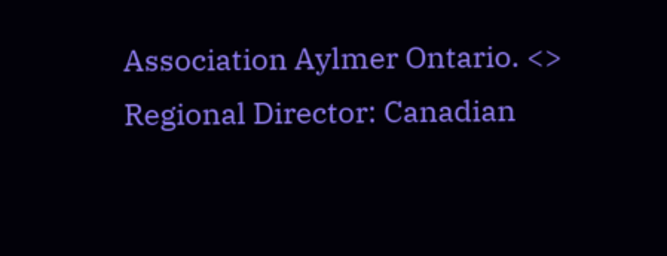Association Aylmer Ontario. <>
Regional Director: Canadian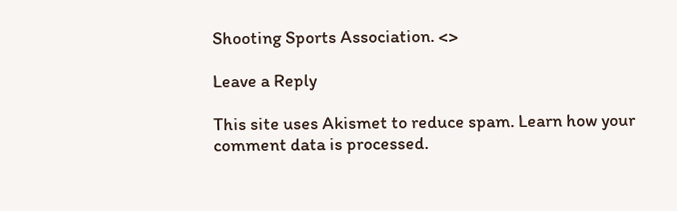Shooting Sports Association. <>

Leave a Reply

This site uses Akismet to reduce spam. Learn how your comment data is processed.